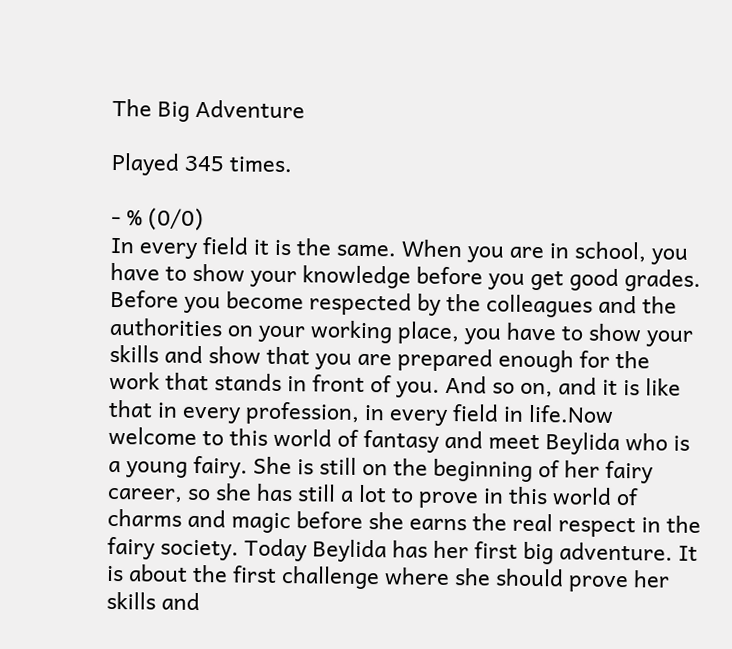The Big Adventure

Played 345 times.

- % (0/0)
In every field it is the same. When you are in school, you have to show your knowledge before you get good grades. Before you become respected by the colleagues and the authorities on your working place, you have to show your skills and show that you are prepared enough for the work that stands in front of you. And so on, and it is like that in every profession, in every field in life.Now welcome to this world of fantasy and meet Beylida who is a young fairy. She is still on the beginning of her fairy career, so she has still a lot to prove in this world of charms and magic before she earns the real respect in the fairy society. Today Beylida has her first big adventure. It is about the first challenge where she should prove her skills and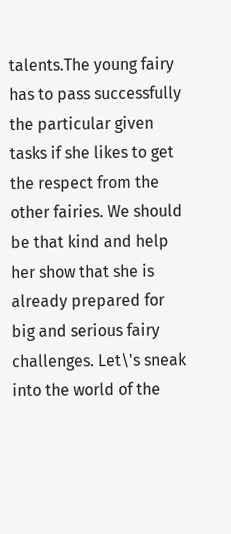talents.The young fairy has to pass successfully the particular given tasks if she likes to get the respect from the other fairies. We should be that kind and help her show that she is already prepared for big and serious fairy challenges. Let\'s sneak into the world of the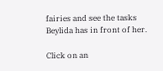fairies and see the tasks Beylida has in front of her.

Click on an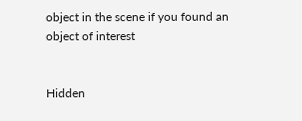object in the scene if you found an object of interest


Hidden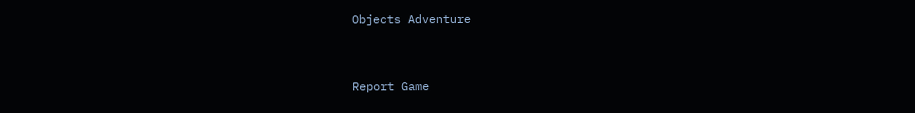Objects Adventure



Report Game